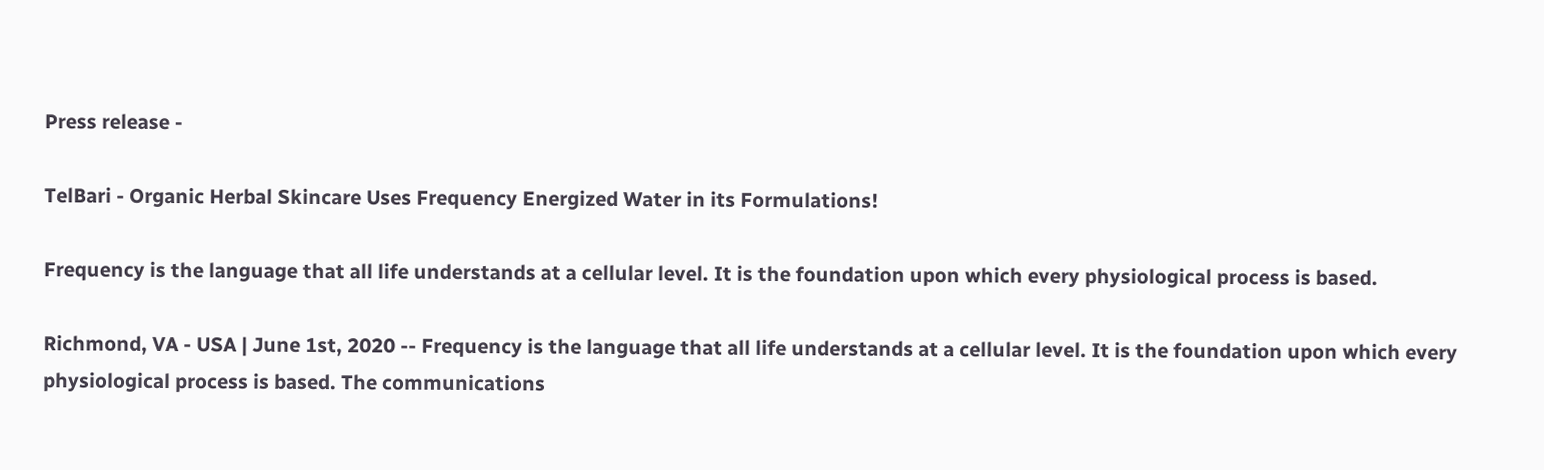Press release -

TelBari - Organic Herbal Skincare Uses Frequency Energized Water in its Formulations!

Frequency is the language that all life understands at a cellular level. It is the foundation upon which every physiological process is based.

Richmond, VA - USA | June 1st, 2020 -- Frequency is the language that all life understands at a cellular level. It is the foundation upon which every physiological process is based. The communications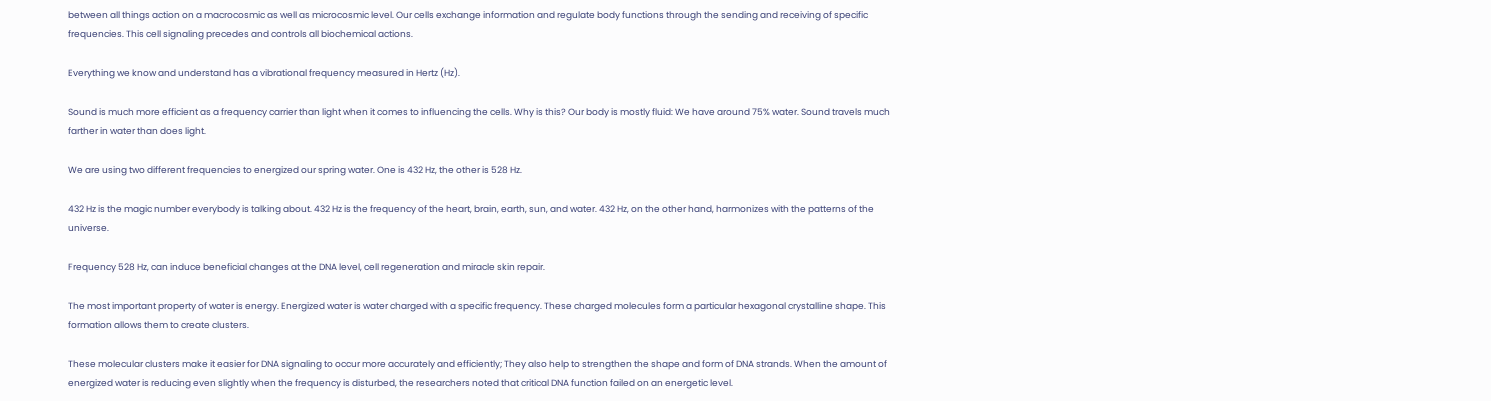between all things action on a macrocosmic as well as microcosmic level. Our cells exchange information and regulate body functions through the sending and receiving of specific frequencies. This cell signaling precedes and controls all biochemical actions.

Everything we know and understand has a vibrational frequency measured in Hertz (Hz).

Sound is much more efficient as a frequency carrier than light when it comes to influencing the cells. Why is this? Our body is mostly fluid: We have around 75% water. Sound travels much farther in water than does light.

We are using two different frequencies to energized our spring water. One is 432 Hz, the other is 528 Hz.

432 Hz is the magic number everybody is talking about. 432 Hz is the frequency of the heart, brain, earth, sun, and water. 432 Hz, on the other hand, harmonizes with the patterns of the universe.

Frequency 528 Hz, can induce beneficial changes at the DNA level, cell regeneration and miracle skin repair.

The most important property of water is energy. Energized water is water charged with a specific frequency. These charged molecules form a particular hexagonal crystalline shape. This formation allows them to create clusters.

These molecular clusters make it easier for DNA signaling to occur more accurately and efficiently; They also help to strengthen the shape and form of DNA strands. When the amount of energized water is reducing even slightly when the frequency is disturbed, the researchers noted that critical DNA function failed on an energetic level.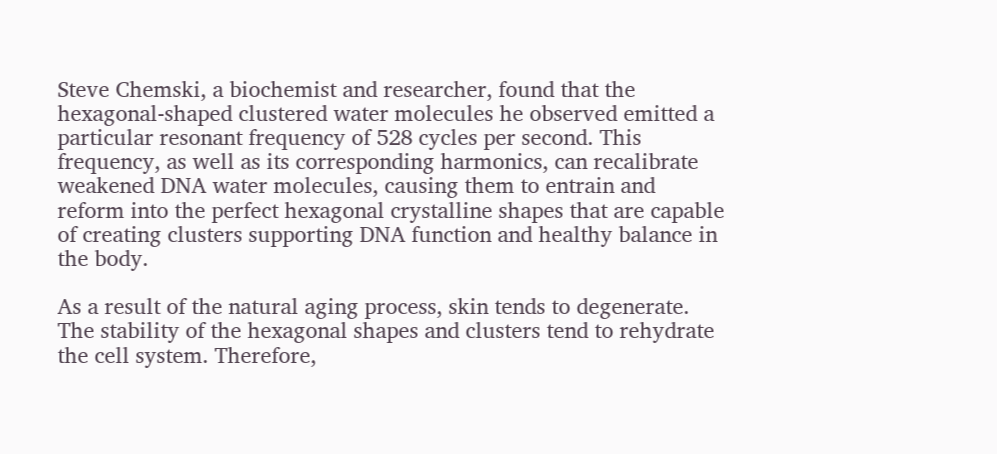Steve Chemski, a biochemist and researcher, found that the hexagonal-shaped clustered water molecules he observed emitted a particular resonant frequency of 528 cycles per second. This frequency, as well as its corresponding harmonics, can recalibrate weakened DNA water molecules, causing them to entrain and reform into the perfect hexagonal crystalline shapes that are capable of creating clusters supporting DNA function and healthy balance in the body.

As a result of the natural aging process, skin tends to degenerate. The stability of the hexagonal shapes and clusters tend to rehydrate the cell system. Therefore,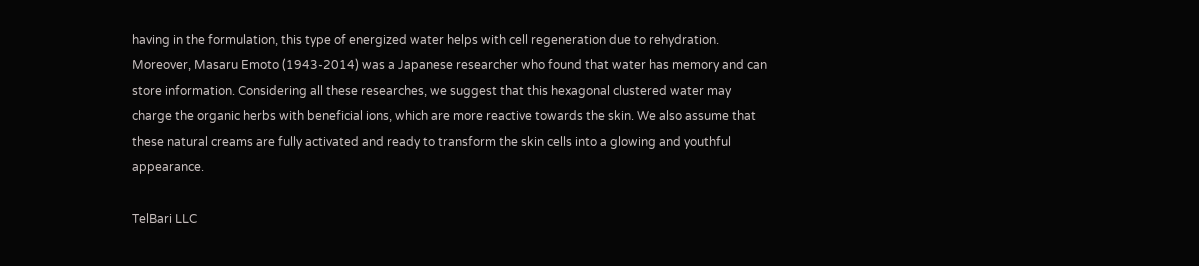having in the formulation, this type of energized water helps with cell regeneration due to rehydration. Moreover, Masaru Emoto (1943-2014) was a Japanese researcher who found that water has memory and can store information. Considering all these researches, we suggest that this hexagonal clustered water may charge the organic herbs with beneficial ions, which are more reactive towards the skin. We also assume that these natural creams are fully activated and ready to transform the skin cells into a glowing and youthful appearance.

TelBari LLC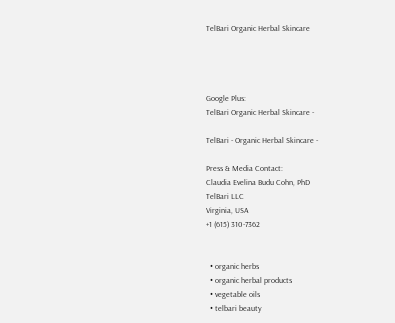TelBari Organic Herbal Skincare




Google Plus:
TelBari Organic Herbal Skincare -

TelBari - Organic Herbal Skincare -

Press & Media Contact:
Claudia Evelina Budu Cohn, PhD
TelBari LLC
Virginia, USA
+1 (615) 310-7362


  • organic herbs
  • organic herbal products
  • vegetable oils
  • telbari beauty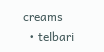creams
  • telbari